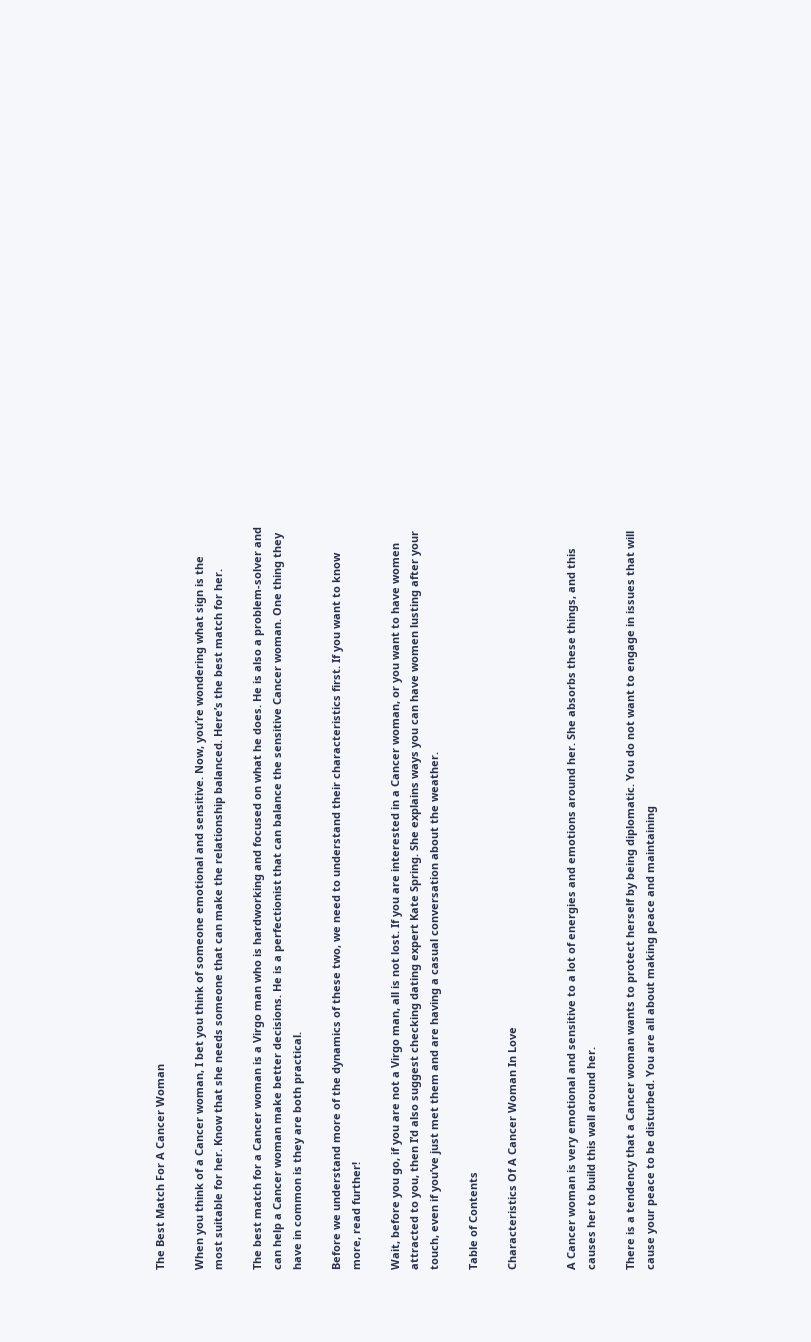The Best Match For A Cancer Woman

When you think of a Cancer woman, I bet you think of someone emotional and sensitive. Now, you’re wondering what sign is the most suitable for her. Know that she needs someone that can make the relationship balanced. Here’s the best match for her.

The best match for a Cancer woman is a Virgo man who is hardworking and focused on what he does. He is also a problem-solver and can help a Cancer woman make better decisions. He is a perfectionist that can balance the sensitive Cancer woman. One thing they have in common is they are both practical.

Before we understand more of the dynamics of these two, we need to understand their characteristics first. If you want to know more, read further!

Wait, before you go, if you are not a Virgo man, all is not lost. If you are interested in a Cancer woman, or you want to have women attracted to you, then I’d also suggest checking dating expert Kate Spring. She explains ways you can have women lusting after your touch, even if you’ve just met them and are having a casual conversation about the weather.

Table of Contents

Characteristics Of A Cancer Woman In Love


A Cancer woman is very emotional and sensitive to a lot of energies and emotions around her. She absorbs these things, and this causes her to build this wall around her.

There is a tendency that a Cancer woman wants to protect herself by being diplomatic. You do not want to engage in issues that will cause your peace to be disturbed. You are all about making peace and maintaining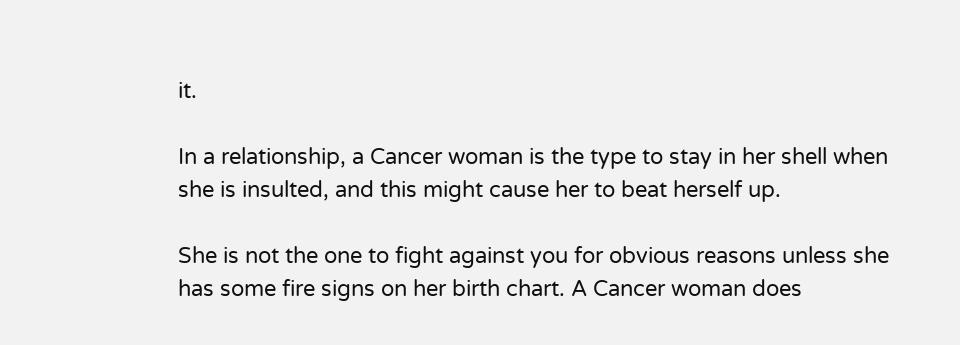it.

In a relationship, a Cancer woman is the type to stay in her shell when she is insulted, and this might cause her to beat herself up.

She is not the one to fight against you for obvious reasons unless she has some fire signs on her birth chart. A Cancer woman does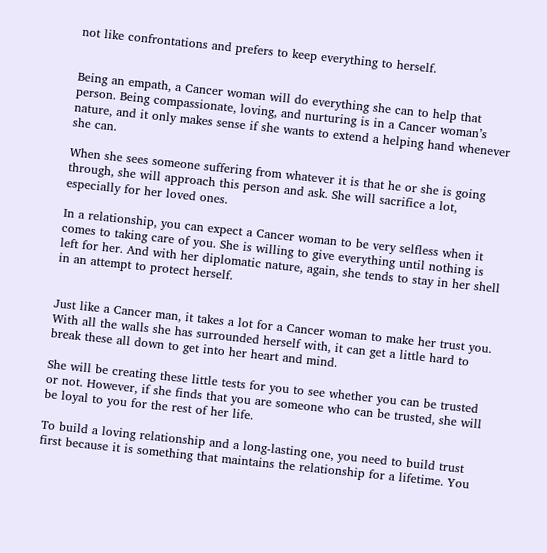not like confrontations and prefers to keep everything to herself.


Being an empath, a Cancer woman will do everything she can to help that person. Being compassionate, loving, and nurturing is in a Cancer woman’s nature, and it only makes sense if she wants to extend a helping hand whenever she can.

When she sees someone suffering from whatever it is that he or she is going through, she will approach this person and ask. She will sacrifice a lot, especially for her loved ones.

In a relationship, you can expect a Cancer woman to be very selfless when it comes to taking care of you. She is willing to give everything until nothing is left for her. And with her diplomatic nature, again, she tends to stay in her shell in an attempt to protect herself.


Just like a Cancer man, it takes a lot for a Cancer woman to make her trust you. With all the walls she has surrounded herself with, it can get a little hard to break these all down to get into her heart and mind.

She will be creating these little tests for you to see whether you can be trusted or not. However, if she finds that you are someone who can be trusted, she will be loyal to you for the rest of her life.

To build a loving relationship and a long-lasting one, you need to build trust first because it is something that maintains the relationship for a lifetime. You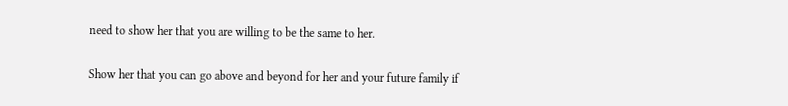need to show her that you are willing to be the same to her.

Show her that you can go above and beyond for her and your future family if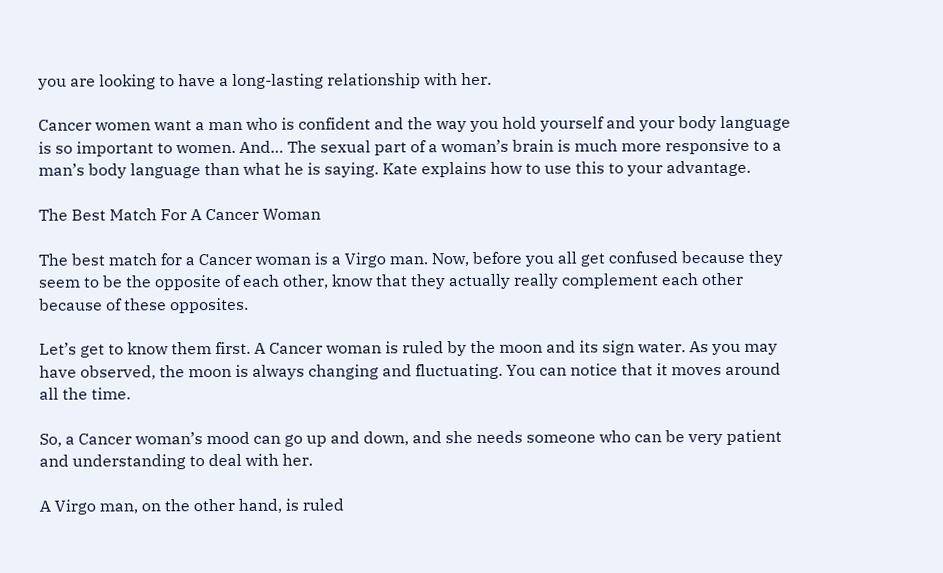you are looking to have a long-lasting relationship with her.

Cancer women want a man who is confident and the way you hold yourself and your body language is so important to women. And… The sexual part of a woman’s brain is much more responsive to a man’s body language than what he is saying. Kate explains how to use this to your advantage.

The Best Match For A Cancer Woman

The best match for a Cancer woman is a Virgo man. Now, before you all get confused because they seem to be the opposite of each other, know that they actually really complement each other because of these opposites.

Let’s get to know them first. A Cancer woman is ruled by the moon and its sign water. As you may have observed, the moon is always changing and fluctuating. You can notice that it moves around all the time.

So, a Cancer woman’s mood can go up and down, and she needs someone who can be very patient and understanding to deal with her.

A Virgo man, on the other hand, is ruled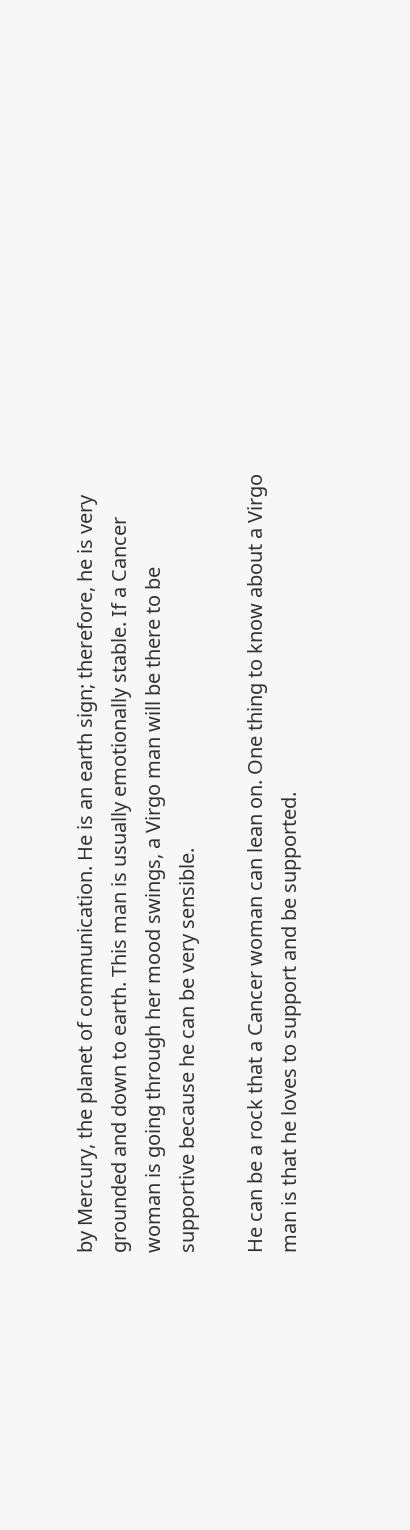by Mercury, the planet of communication. He is an earth sign; therefore, he is very grounded and down to earth. This man is usually emotionally stable. If a Cancer woman is going through her mood swings, a Virgo man will be there to be supportive because he can be very sensible.

He can be a rock that a Cancer woman can lean on. One thing to know about a Virgo man is that he loves to support and be supported.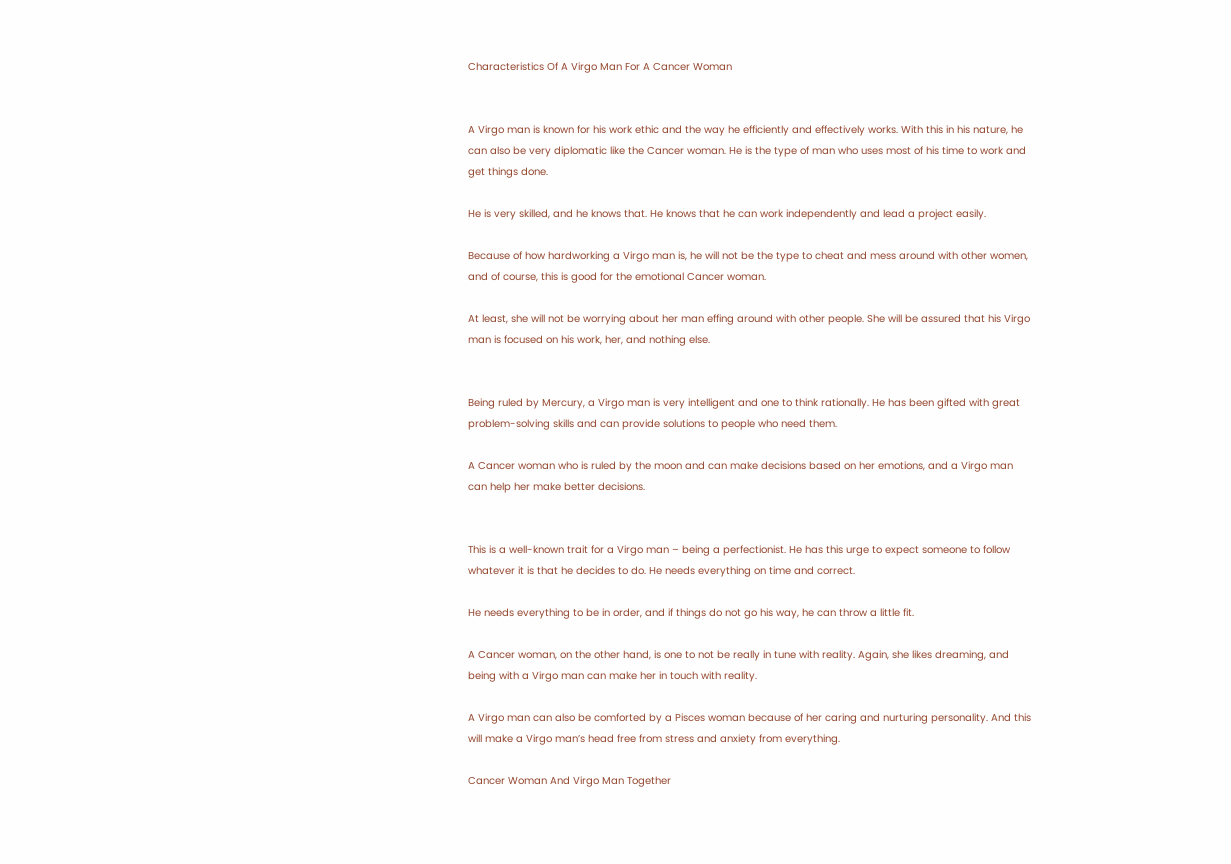Characteristics Of A Virgo Man For A Cancer Woman


A Virgo man is known for his work ethic and the way he efficiently and effectively works. With this in his nature, he can also be very diplomatic like the Cancer woman. He is the type of man who uses most of his time to work and get things done.

He is very skilled, and he knows that. He knows that he can work independently and lead a project easily.

Because of how hardworking a Virgo man is, he will not be the type to cheat and mess around with other women, and of course, this is good for the emotional Cancer woman.

At least, she will not be worrying about her man effing around with other people. She will be assured that his Virgo man is focused on his work, her, and nothing else.


Being ruled by Mercury, a Virgo man is very intelligent and one to think rationally. He has been gifted with great problem-solving skills and can provide solutions to people who need them.

A Cancer woman who is ruled by the moon and can make decisions based on her emotions, and a Virgo man can help her make better decisions.


This is a well-known trait for a Virgo man – being a perfectionist. He has this urge to expect someone to follow whatever it is that he decides to do. He needs everything on time and correct.

He needs everything to be in order, and if things do not go his way, he can throw a little fit.

A Cancer woman, on the other hand, is one to not be really in tune with reality. Again, she likes dreaming, and being with a Virgo man can make her in touch with reality.

A Virgo man can also be comforted by a Pisces woman because of her caring and nurturing personality. And this will make a Virgo man’s head free from stress and anxiety from everything.

Cancer Woman And Virgo Man Together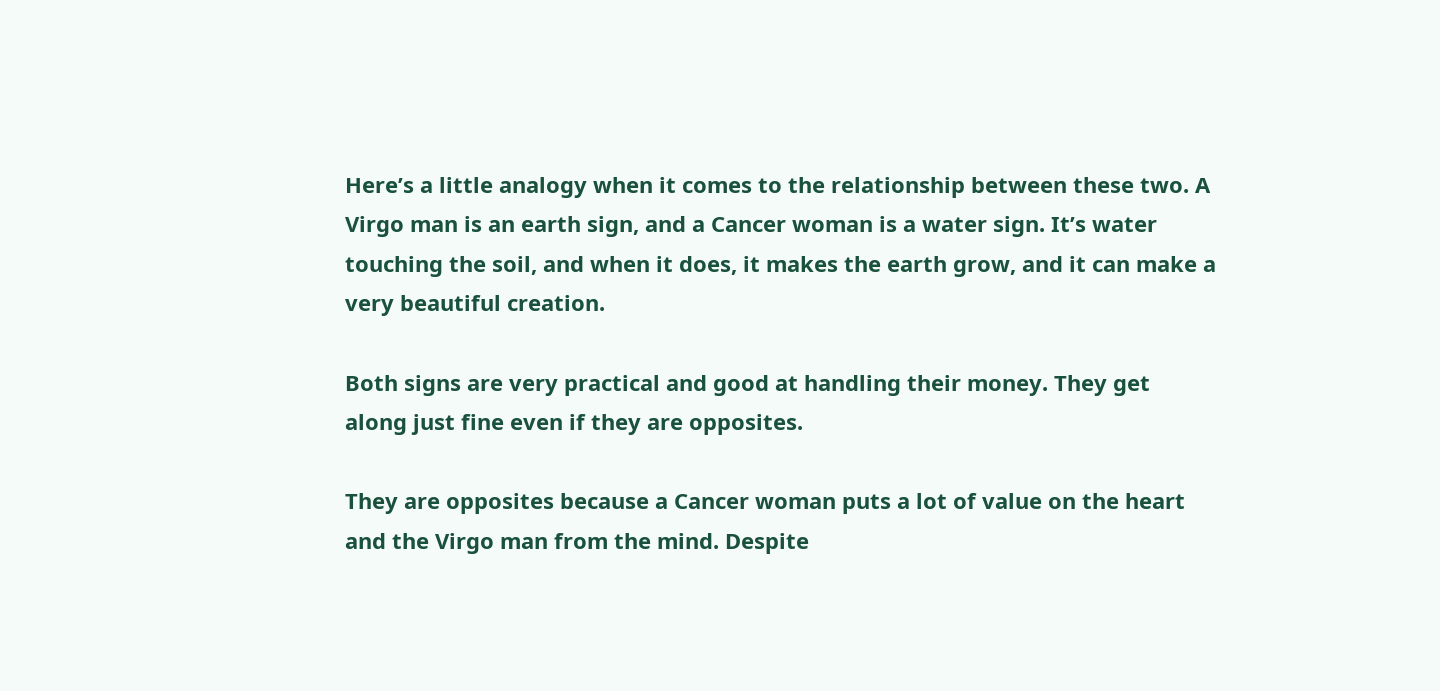Here’s a little analogy when it comes to the relationship between these two. A Virgo man is an earth sign, and a Cancer woman is a water sign. It’s water touching the soil, and when it does, it makes the earth grow, and it can make a very beautiful creation.

Both signs are very practical and good at handling their money. They get along just fine even if they are opposites.

They are opposites because a Cancer woman puts a lot of value on the heart and the Virgo man from the mind. Despite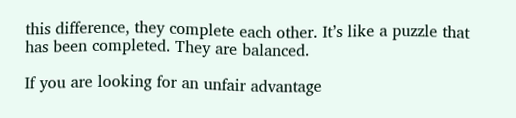this difference, they complete each other. It’s like a puzzle that has been completed. They are balanced.

If you are looking for an unfair advantage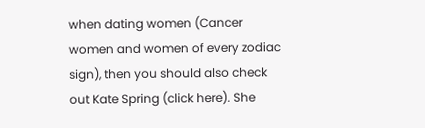when dating women (Cancer women and women of every zodiac sign), then you should also check out Kate Spring (click here). She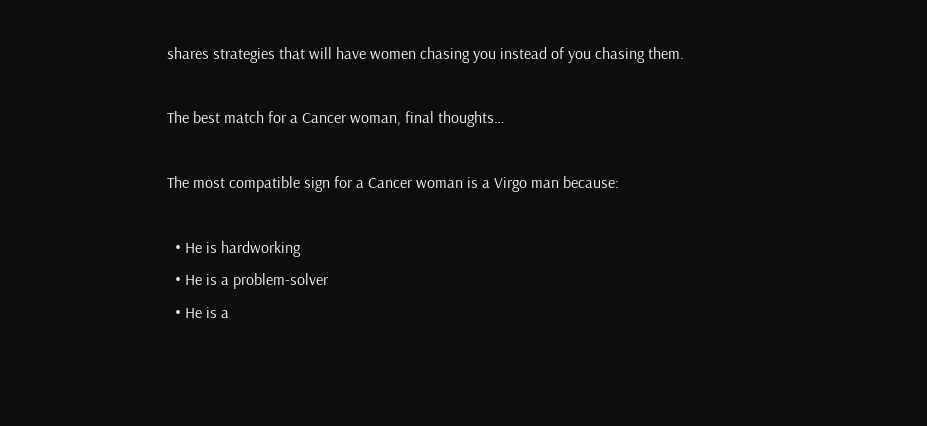shares strategies that will have women chasing you instead of you chasing them.

The best match for a Cancer woman, final thoughts…

The most compatible sign for a Cancer woman is a Virgo man because:

  • He is hardworking
  • He is a problem-solver
  • He is a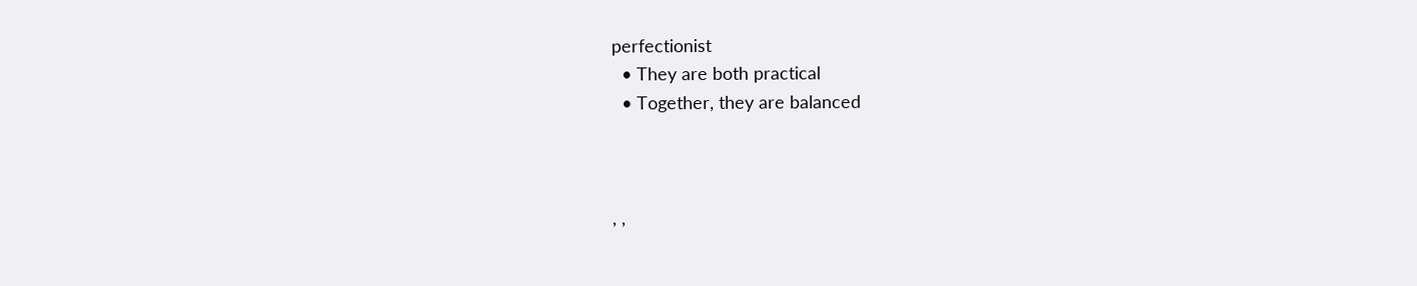perfectionist
  • They are both practical
  • Together, they are balanced



, ,